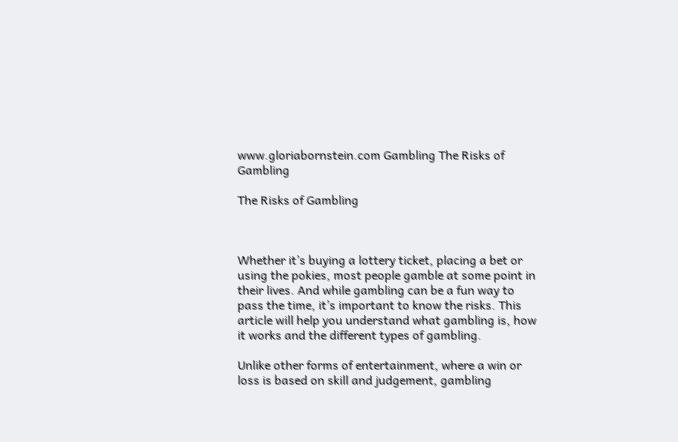www.gloriabornstein.com Gambling The Risks of Gambling

The Risks of Gambling



Whether it’s buying a lottery ticket, placing a bet or using the pokies, most people gamble at some point in their lives. And while gambling can be a fun way to pass the time, it’s important to know the risks. This article will help you understand what gambling is, how it works and the different types of gambling.

Unlike other forms of entertainment, where a win or loss is based on skill and judgement, gambling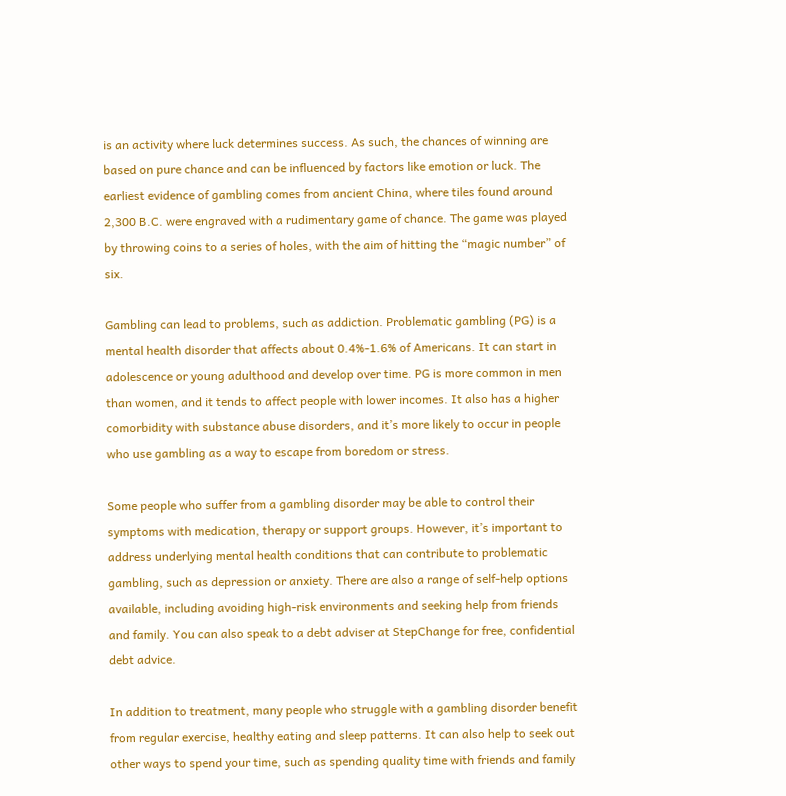is an activity where luck determines success. As such, the chances of winning are based on pure chance and can be influenced by factors like emotion or luck. The earliest evidence of gambling comes from ancient China, where tiles found around 2,300 B.C. were engraved with a rudimentary game of chance. The game was played by throwing coins to a series of holes, with the aim of hitting the “magic number” of six.

Gambling can lead to problems, such as addiction. Problematic gambling (PG) is a mental health disorder that affects about 0.4%-1.6% of Americans. It can start in adolescence or young adulthood and develop over time. PG is more common in men than women, and it tends to affect people with lower incomes. It also has a higher comorbidity with substance abuse disorders, and it’s more likely to occur in people who use gambling as a way to escape from boredom or stress.

Some people who suffer from a gambling disorder may be able to control their symptoms with medication, therapy or support groups. However, it’s important to address underlying mental health conditions that can contribute to problematic gambling, such as depression or anxiety. There are also a range of self-help options available, including avoiding high-risk environments and seeking help from friends and family. You can also speak to a debt adviser at StepChange for free, confidential debt advice.

In addition to treatment, many people who struggle with a gambling disorder benefit from regular exercise, healthy eating and sleep patterns. It can also help to seek out other ways to spend your time, such as spending quality time with friends and family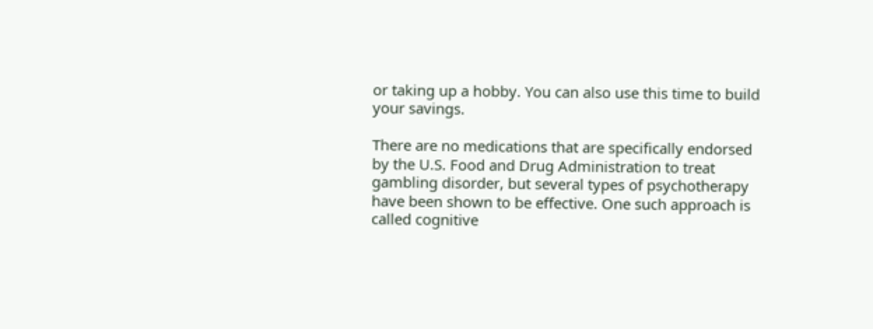or taking up a hobby. You can also use this time to build your savings.

There are no medications that are specifically endorsed by the U.S. Food and Drug Administration to treat gambling disorder, but several types of psychotherapy have been shown to be effective. One such approach is called cognitive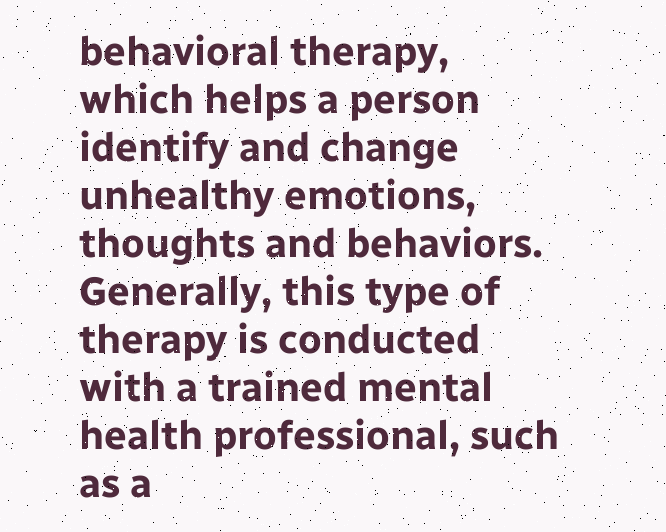behavioral therapy, which helps a person identify and change unhealthy emotions, thoughts and behaviors. Generally, this type of therapy is conducted with a trained mental health professional, such as a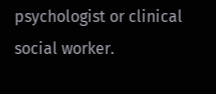psychologist or clinical social worker.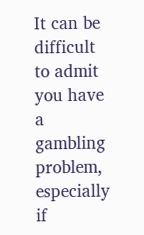It can be difficult to admit you have a gambling problem, especially if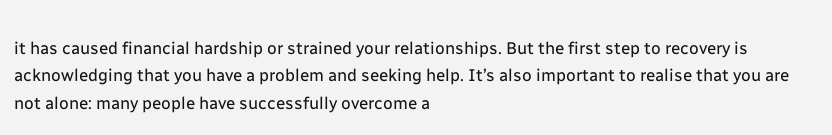it has caused financial hardship or strained your relationships. But the first step to recovery is acknowledging that you have a problem and seeking help. It’s also important to realise that you are not alone: many people have successfully overcome a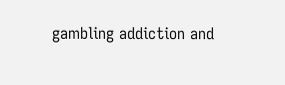gambling addiction and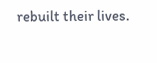rebuilt their lives.